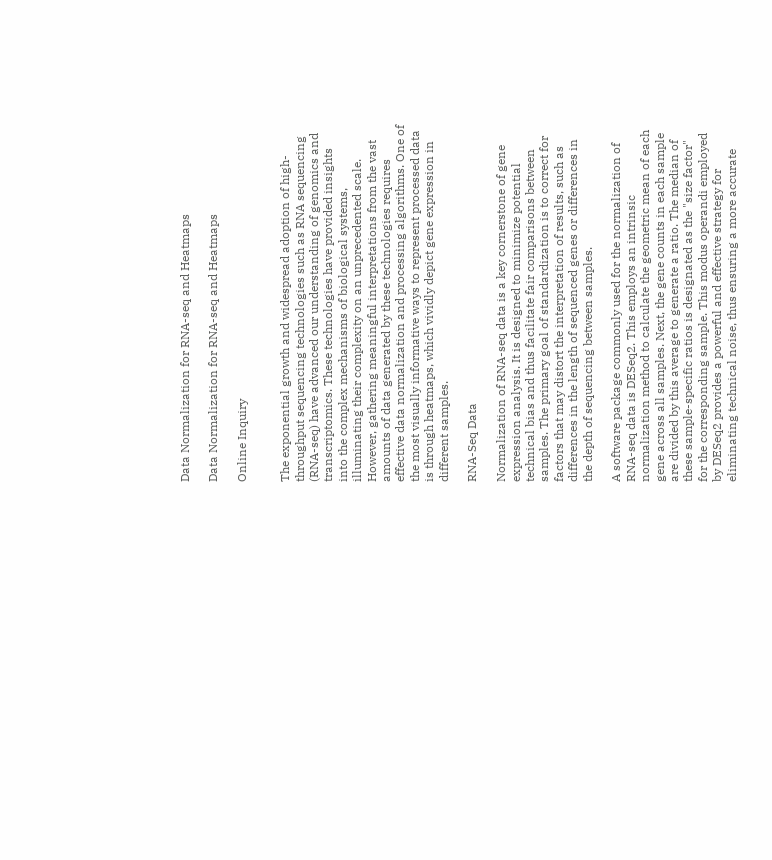Data Normalization for RNA-seq and Heatmaps

Data Normalization for RNA-seq and Heatmaps

Online Inquiry


The exponential growth and widespread adoption of high-throughput sequencing technologies such as RNA sequencing (RNA-seq) have advanced our understanding of genomics and transcriptomics. These technologies have provided insights into the complex mechanisms of biological systems, illuminating their complexity on an unprecedented scale. However, gathering meaningful interpretations from the vast amounts of data generated by these technologies requires effective data normalization and processing algorithms. One of the most visually informative ways to represent processed data is through heatmaps, which vividly depict gene expression in different samples.

RNA-Seq Data

Normalization of RNA-seq data is a key cornerstone of gene expression analysis. It is designed to minimize potential technical bias and thus facilitate fair comparisons between samples. The primary goal of standardization is to correct for factors that may distort the interpretation of results, such as differences in the length of sequenced genes or differences in the depth of sequencing between samples.

A software package commonly used for the normalization of RNA-seq data is DESeq2. This employs an intrinsic normalization method to calculate the geometric mean of each gene across all samples. Next, the gene counts in each sample are divided by this average to generate a ratio. The median of these sample-specific ratios is designated as the "size factor" for the corresponding sample. This modus operandi employed by DESeq2 provides a powerful and effective strategy for eliminating technical noise, thus ensuring a more accurate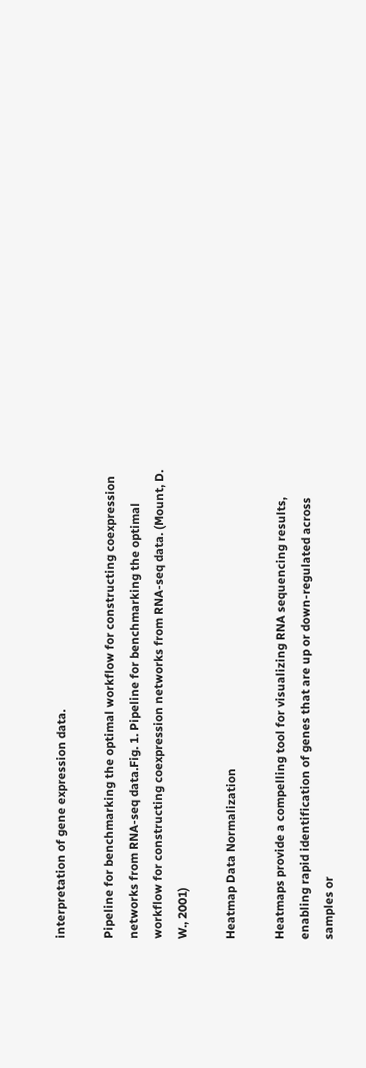interpretation of gene expression data.

Pipeline for benchmarking the optimal workflow for constructing coexpression networks from RNA-seq data.Fig. 1. Pipeline for benchmarking the optimal workflow for constructing coexpression networks from RNA-seq data. (Mount, D. W., 2001)

Heatmap Data Normalization

Heatmaps provide a compelling tool for visualizing RNA sequencing results, enabling rapid identification of genes that are up or down-regulated across samples or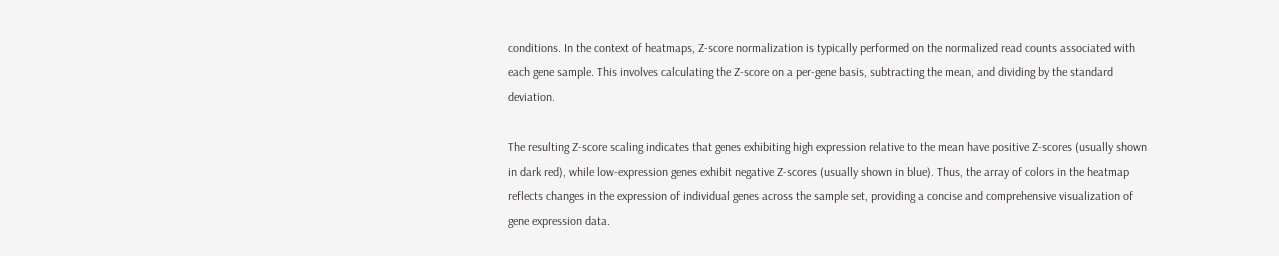conditions. In the context of heatmaps, Z-score normalization is typically performed on the normalized read counts associated with each gene sample. This involves calculating the Z-score on a per-gene basis, subtracting the mean, and dividing by the standard deviation.

The resulting Z-score scaling indicates that genes exhibiting high expression relative to the mean have positive Z-scores (usually shown in dark red), while low-expression genes exhibit negative Z-scores (usually shown in blue). Thus, the array of colors in the heatmap reflects changes in the expression of individual genes across the sample set, providing a concise and comprehensive visualization of gene expression data.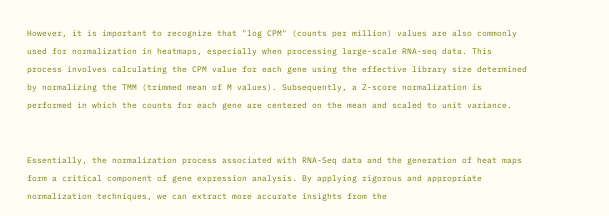However, it is important to recognize that "log CPM" (counts per million) values are also commonly used for normalization in heatmaps, especially when processing large-scale RNA-seq data. This process involves calculating the CPM value for each gene using the effective library size determined by normalizing the TMM (trimmed mean of M values). Subsequently, a Z-score normalization is performed in which the counts for each gene are centered on the mean and scaled to unit variance.


Essentially, the normalization process associated with RNA-Seq data and the generation of heat maps form a critical component of gene expression analysis. By applying rigorous and appropriate normalization techniques, we can extract more accurate insights from the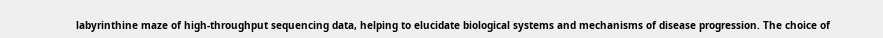labyrinthine maze of high-throughput sequencing data, helping to elucidate biological systems and mechanisms of disease progression. The choice of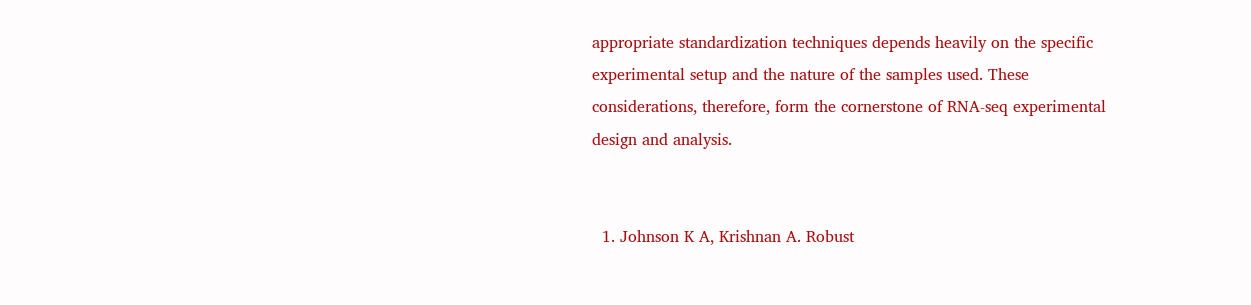appropriate standardization techniques depends heavily on the specific experimental setup and the nature of the samples used. These considerations, therefore, form the cornerstone of RNA-seq experimental design and analysis.


  1. Johnson K A, Krishnan A. Robust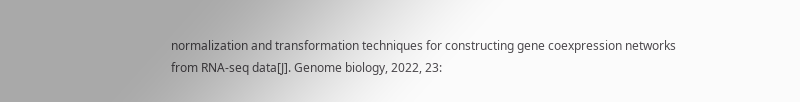normalization and transformation techniques for constructing gene coexpression networks from RNA-seq data[J]. Genome biology, 2022, 23: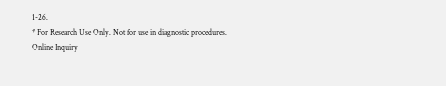1-26.
* For Research Use Only. Not for use in diagnostic procedures.
Online Inquiry